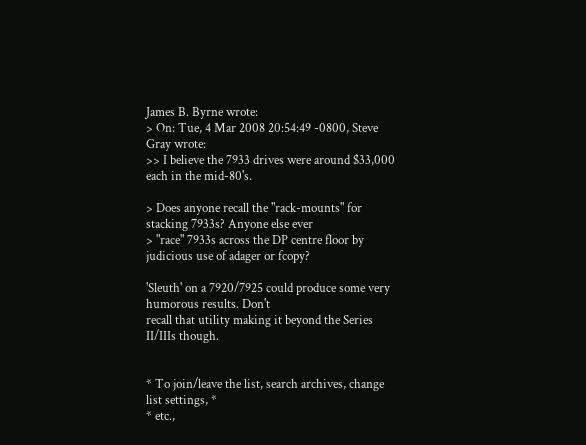James B. Byrne wrote:
> On: Tue, 4 Mar 2008 20:54:49 -0800, Steve Gray wrote:
>> I believe the 7933 drives were around $33,000 each in the mid-80's.

> Does anyone recall the "rack-mounts" for stacking 7933s? Anyone else ever
> "race" 7933s across the DP centre floor by judicious use of adager or fcopy?

'Sleuth' on a 7920/7925 could produce some very humorous results. Don't
recall that utility making it beyond the Series II/IIIs though.


* To join/leave the list, search archives, change list settings, *
* etc.,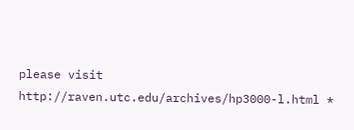please visit http://raven.utc.edu/archives/hp3000-l.html *